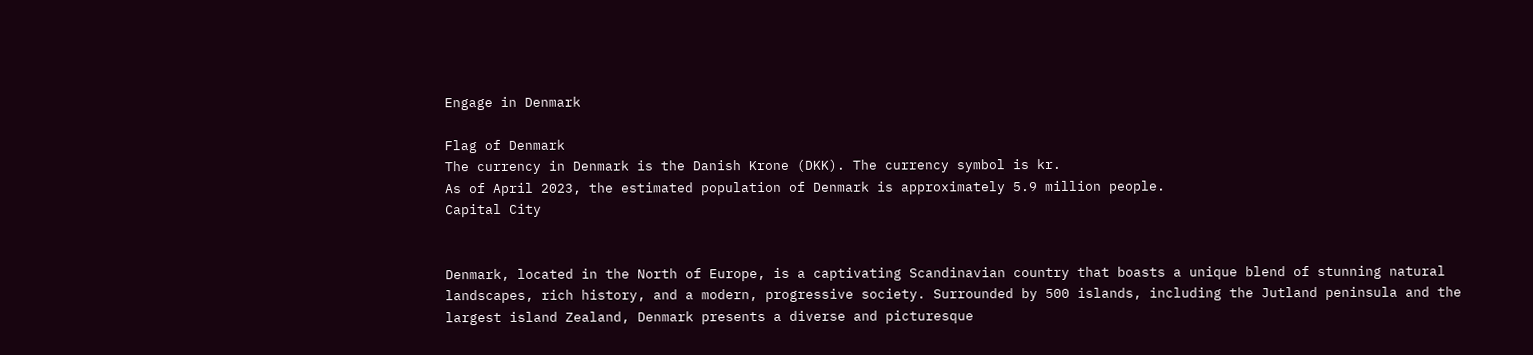Engage in Denmark

Flag of Denmark
The currency in Denmark is the Danish Krone (DKK). The currency symbol is kr.
As of April 2023, the estimated population of Denmark is approximately 5.9 million people.
Capital City


Denmark, located in the North of Europe, is a captivating Scandinavian country that boasts a unique blend of stunning natural landscapes, rich history, and a modern, progressive society. Surrounded by 500 islands, including the Jutland peninsula and the largest island Zealand, Denmark presents a diverse and picturesque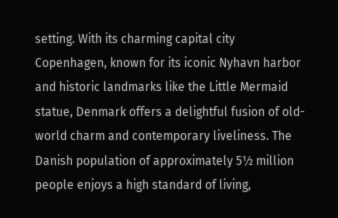setting. With its charming capital city Copenhagen, known for its iconic Nyhavn harbor and historic landmarks like the Little Mermaid statue, Denmark offers a delightful fusion of old-world charm and contemporary liveliness. The Danish population of approximately 5½ million people enjoys a high standard of living,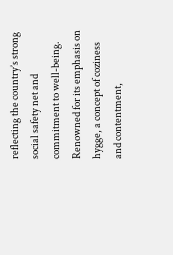reflecting the country’s strong social safety net and commitment to well-being. Renowned for its emphasis on hygge, a concept of coziness and contentment,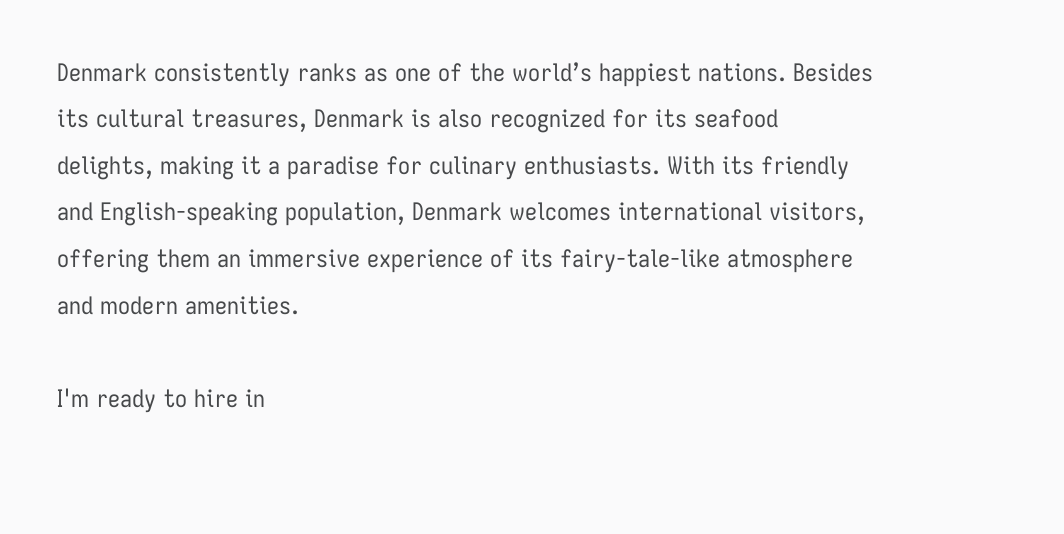Denmark consistently ranks as one of the world’s happiest nations. Besides its cultural treasures, Denmark is also recognized for its seafood delights, making it a paradise for culinary enthusiasts. With its friendly and English-speaking population, Denmark welcomes international visitors, offering them an immersive experience of its fairy-tale-like atmosphere and modern amenities.

I'm ready to hire in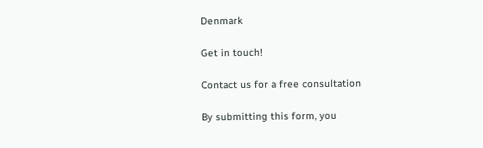Denmark

Get in touch!

Contact us for a free consultation

By submitting this form, you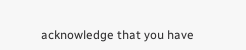acknowledge that you have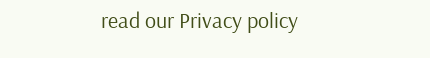read our Privacy policy